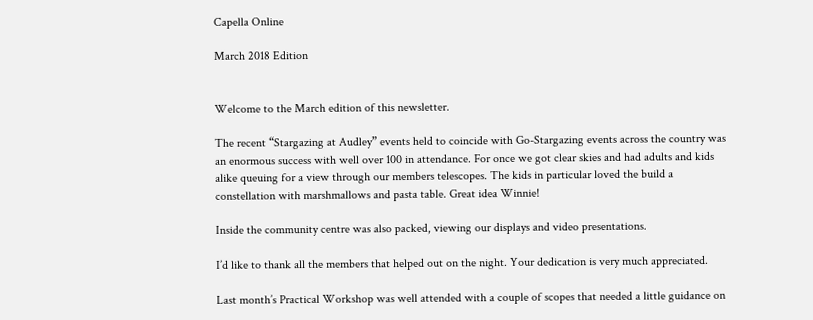Capella Online

March 2018 Edition


Welcome to the March edition of this newsletter.

The recent “Stargazing at Audley” events held to coincide with Go-Stargazing events across the country was an enormous success with well over 100 in attendance. For once we got clear skies and had adults and kids alike queuing for a view through our members telescopes. The kids in particular loved the build a constellation with marshmallows and pasta table. Great idea Winnie!

Inside the community centre was also packed, viewing our displays and video presentations.

I’d like to thank all the members that helped out on the night. Your dedication is very much appreciated.

Last month’s Practical Workshop was well attended with a couple of scopes that needed a little guidance on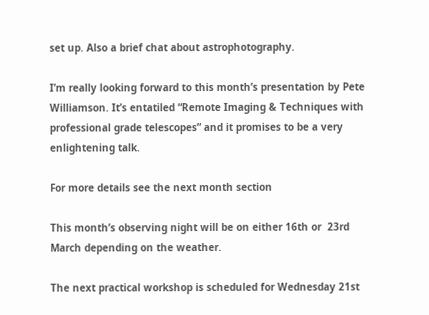set up. Also a brief chat about astrophotography.

I’m really looking forward to this month’s presentation by Pete Williamson. It’s entatiled “Remote Imaging & Techniques with professional grade telescopes” and it promises to be a very enlightening talk.

For more details see the next month section

This month’s observing night will be on either 16th or  23rd March depending on the weather.

The next practical workshop is scheduled for Wednesday 21st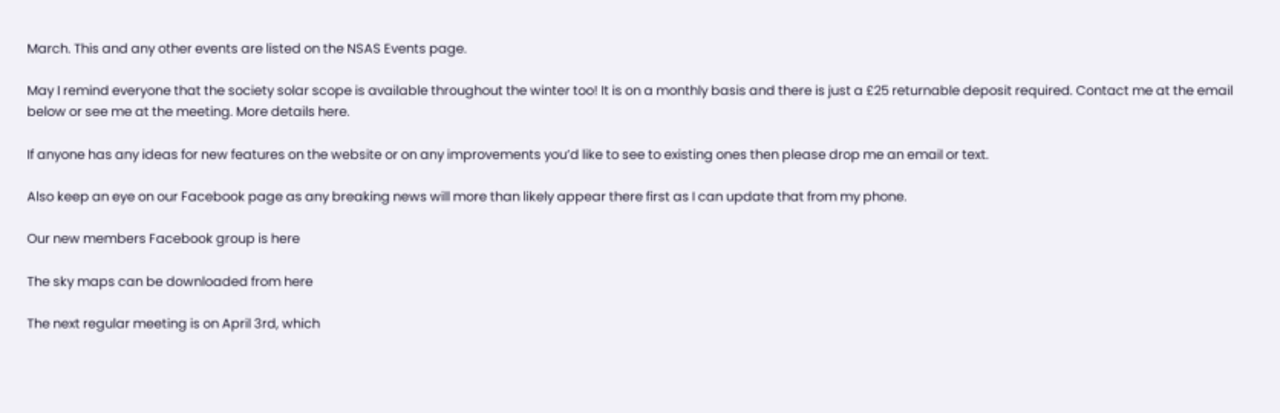March. This and any other events are listed on the NSAS Events page.

May I remind everyone that the society solar scope is available throughout the winter too! It is on a monthly basis and there is just a £25 returnable deposit required. Contact me at the email below or see me at the meeting. More details here.

If anyone has any ideas for new features on the website or on any improvements you’d like to see to existing ones then please drop me an email or text.

Also keep an eye on our Facebook page as any breaking news will more than likely appear there first as I can update that from my phone.

Our new members Facebook group is here

The sky maps can be downloaded from here

The next regular meeting is on April 3rd, which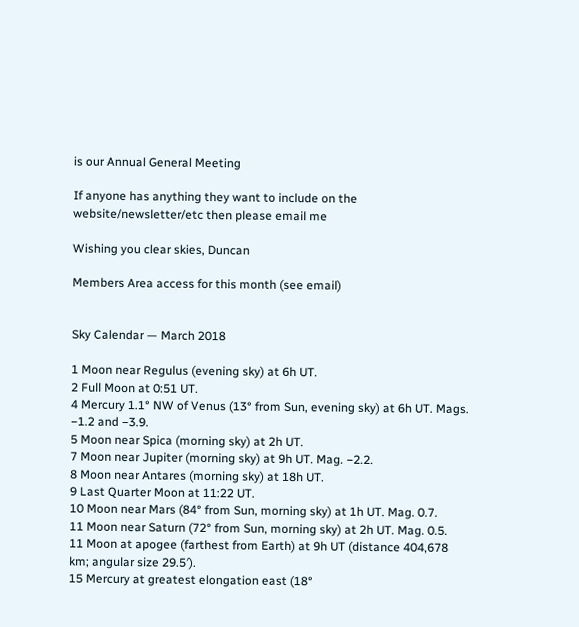is our Annual General Meeting

If anyone has anything they want to include on the website/newsletter/etc then please email me

Wishing you clear skies, Duncan

Members Area access for this month (see email)


Sky Calendar — March 2018

1 Moon near Regulus (evening sky) at 6h UT.
2 Full Moon at 0:51 UT.
4 Mercury 1.1° NW of Venus (13° from Sun, evening sky) at 6h UT. Mags. −1.2 and −3.9.
5 Moon near Spica (morning sky) at 2h UT.
7 Moon near Jupiter (morning sky) at 9h UT. Mag. −2.2.
8 Moon near Antares (morning sky) at 18h UT.
9 Last Quarter Moon at 11:22 UT.
10 Moon near Mars (84° from Sun, morning sky) at 1h UT. Mag. 0.7.
11 Moon near Saturn (72° from Sun, morning sky) at 2h UT. Mag. 0.5.
11 Moon at apogee (farthest from Earth) at 9h UT (distance 404,678 km; angular size 29.5′).
15 Mercury at greatest elongation east (18°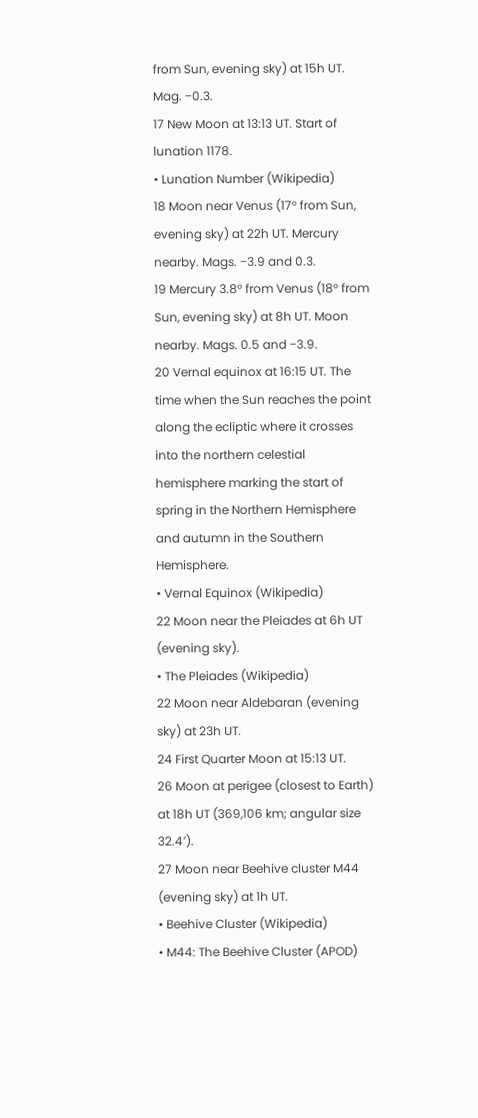from Sun, evening sky) at 15h UT. Mag. −0.3.
17 New Moon at 13:13 UT. Start of lunation 1178.
• Lunation Number (Wikipedia)
18 Moon near Venus (17° from Sun, evening sky) at 22h UT. Mercury nearby. Mags. −3.9 and 0.3.
19 Mercury 3.8° from Venus (18° from Sun, evening sky) at 8h UT. Moon nearby. Mags. 0.5 and −3.9.
20 Vernal equinox at 16:15 UT. The time when the Sun reaches the point along the ecliptic where it crosses into the northern celestial hemisphere marking the start of spring in the Northern Hemisphere and autumn in the Southern Hemisphere.
• Vernal Equinox (Wikipedia)
22 Moon near the Pleiades at 6h UT (evening sky).
• The Pleiades (Wikipedia)
22 Moon near Aldebaran (evening sky) at 23h UT.
24 First Quarter Moon at 15:13 UT.
26 Moon at perigee (closest to Earth) at 18h UT (369,106 km; angular size 32.4′).
27 Moon near Beehive cluster M44 (evening sky) at 1h UT.
• Beehive Cluster (Wikipedia)
• M44: The Beehive Cluster (APOD)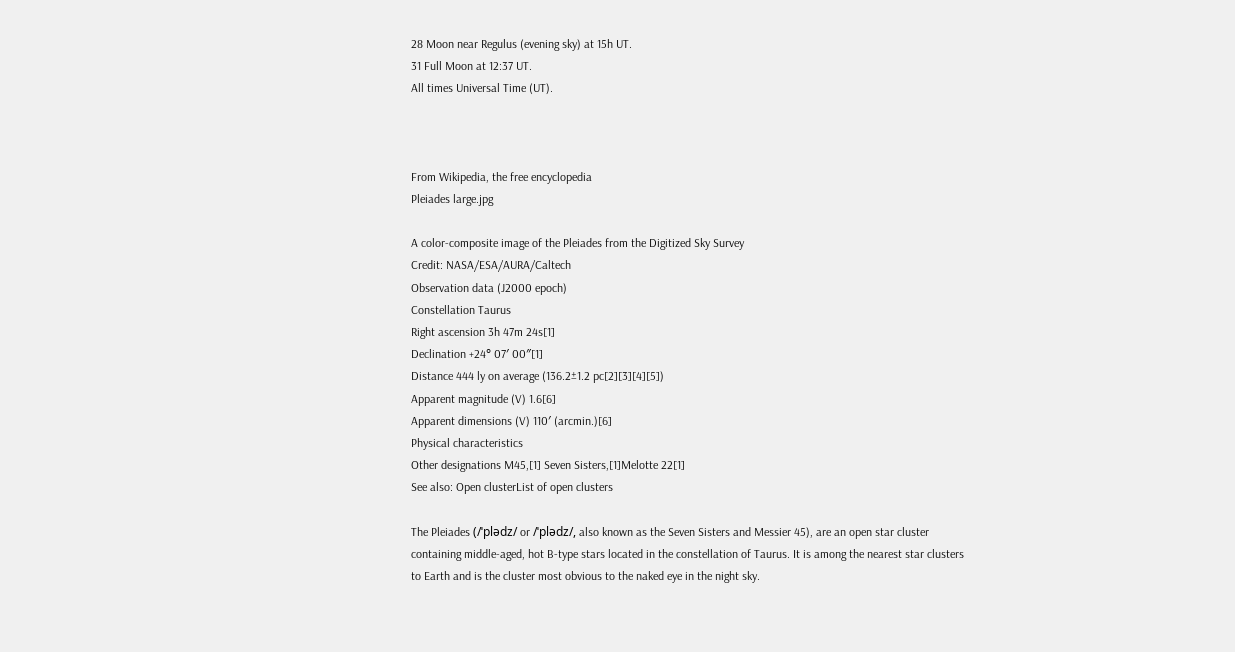28 Moon near Regulus (evening sky) at 15h UT.
31 Full Moon at 12:37 UT.
All times Universal Time (UT).



From Wikipedia, the free encyclopedia
Pleiades large.jpg

A color-composite image of the Pleiades from the Digitized Sky Survey
Credit: NASA/ESA/AURA/Caltech
Observation data (J2000 epoch)
Constellation Taurus
Right ascension 3h 47m 24s[1]
Declination +24° 07′ 00″[1]
Distance 444 ly on average (136.2±1.2 pc[2][3][4][5])
Apparent magnitude (V) 1.6[6]
Apparent dimensions (V) 110′ (arcmin.)[6]
Physical characteristics
Other designations M45,[1] Seven Sisters,[1]Melotte 22[1]
See also: Open clusterList of open clusters

The Pleiades (/ˈplədz/ or /ˈplədz/, also known as the Seven Sisters and Messier 45), are an open star cluster containing middle-aged, hot B-type stars located in the constellation of Taurus. It is among the nearest star clusters to Earth and is the cluster most obvious to the naked eye in the night sky.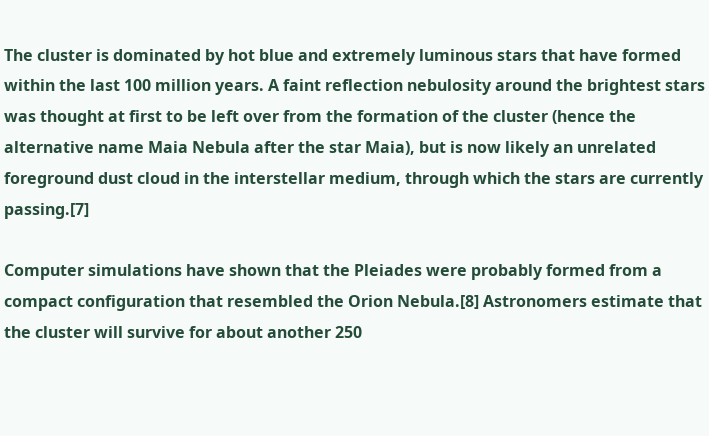The cluster is dominated by hot blue and extremely luminous stars that have formed within the last 100 million years. A faint reflection nebulosity around the brightest stars was thought at first to be left over from the formation of the cluster (hence the alternative name Maia Nebula after the star Maia), but is now likely an unrelated foreground dust cloud in the interstellar medium, through which the stars are currently passing.[7]

Computer simulations have shown that the Pleiades were probably formed from a compact configuration that resembled the Orion Nebula.[8] Astronomers estimate that the cluster will survive for about another 250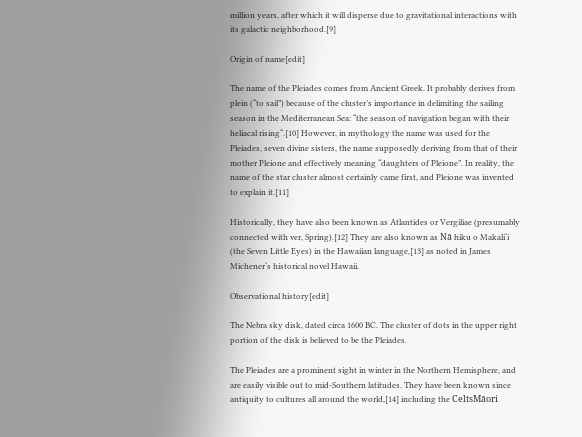million years, after which it will disperse due to gravitational interactions with its galactic neighborhood.[9]

Origin of name[edit]

The name of the Pleiades comes from Ancient Greek. It probably derives from plein (“to sail”) because of the cluster’s importance in delimiting the sailing season in the Mediterranean Sea: “the season of navigation began with their heliacal rising“.[10] However, in mythology the name was used for the Pleiades, seven divine sisters, the name supposedly deriving from that of their mother Pleione and effectively meaning “daughters of Pleione”. In reality, the name of the star cluster almost certainly came first, and Pleione was invented to explain it.[11]

Historically, they have also been known as Atlantides or Vergiliae (presumably connected with ver, Spring).[12] They are also known as Nā hiku o Makali‘i (the Seven Little Eyes) in the Hawaiian language,[13] as noted in James Michener‘s historical novel Hawaii.

Observational history[edit]

The Nebra sky disk, dated circa 1600 BC. The cluster of dots in the upper right portion of the disk is believed to be the Pleiades.

The Pleiades are a prominent sight in winter in the Northern Hemisphere, and are easily visible out to mid-Southern latitudes. They have been known since antiquity to cultures all around the world,[14] including the CeltsMāori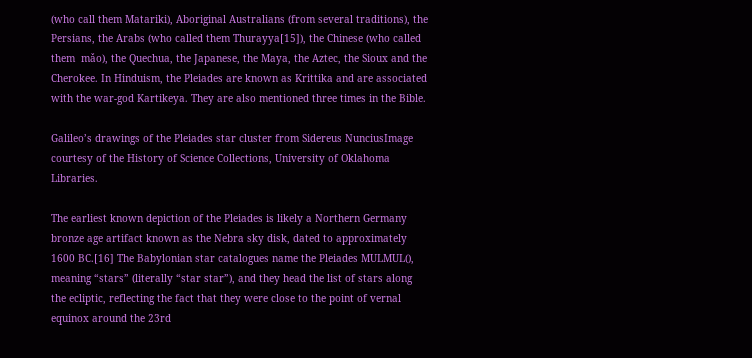(who call them Matariki), Aboriginal Australians (from several traditions), the Persians, the Arabs (who called them Thurayya[15]), the Chinese (who called them  mǎo), the Quechua, the Japanese, the Maya, the Aztec, the Sioux and the Cherokee. In Hinduism, the Pleiades are known as Krittika and are associated with the war-god Kartikeya. They are also mentioned three times in the Bible.

Galileo’s drawings of the Pleiades star cluster from Sidereus NunciusImage courtesy of the History of Science Collections, University of Oklahoma Libraries.

The earliest known depiction of the Pleiades is likely a Northern Germany bronze age artifact known as the Nebra sky disk, dated to approximately 1600 BC.[16] The Babylonian star catalogues name the Pleiades MULMUL(), meaning “stars” (literally “star star”), and they head the list of stars along the ecliptic, reflecting the fact that they were close to the point of vernal equinox around the 23rd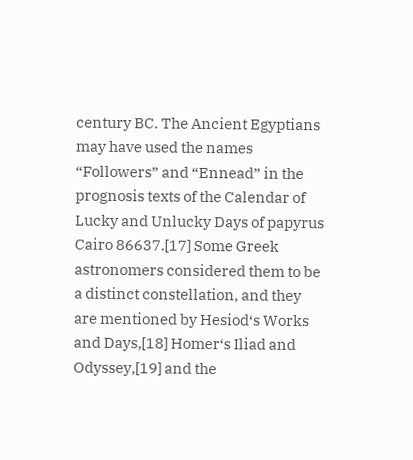century BC. The Ancient Egyptians may have used the names “Followers” and “Ennead” in the prognosis texts of the Calendar of Lucky and Unlucky Days of papyrus Cairo 86637.[17] Some Greek astronomers considered them to be a distinct constellation, and they are mentioned by Hesiod‘s Works and Days,[18] Homer‘s Iliad and Odyssey,[19] and the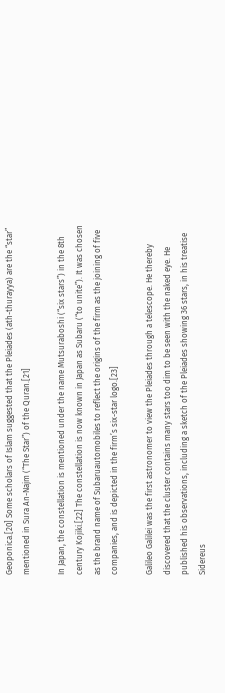Geoponica.[20] Some scholars of Islam suggested that the Pleiades (ath-thurayya) are the “star” mentioned in Sura An-Najm (“The Star”) of the Quran.[21]

In Japan, the constellation is mentioned under the name Mutsuraboshi (“six stars”) in the 8th century Kojiki.[22] The constellation is now known in Japan as Subaru (“to unite”). It was chosen as the brand name of Subaruautomobiles to reflect the origins of the firm as the joining of five companies, and is depicted in the firm’s six-star logo.[23]

Galileo Galilei was the first astronomer to view the Pleiades through a telescope. He thereby discovered that the cluster contains many stars too dim to be seen with the naked eye. He published his observations, including a sketch of the Pleiades showing 36 stars, in his treatise Sidereus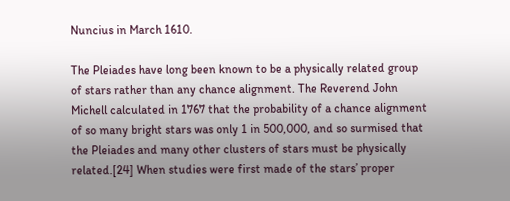Nuncius in March 1610.

The Pleiades have long been known to be a physically related group of stars rather than any chance alignment. The Reverend John Michell calculated in 1767 that the probability of a chance alignment of so many bright stars was only 1 in 500,000, and so surmised that the Pleiades and many other clusters of stars must be physically related.[24] When studies were first made of the stars’ proper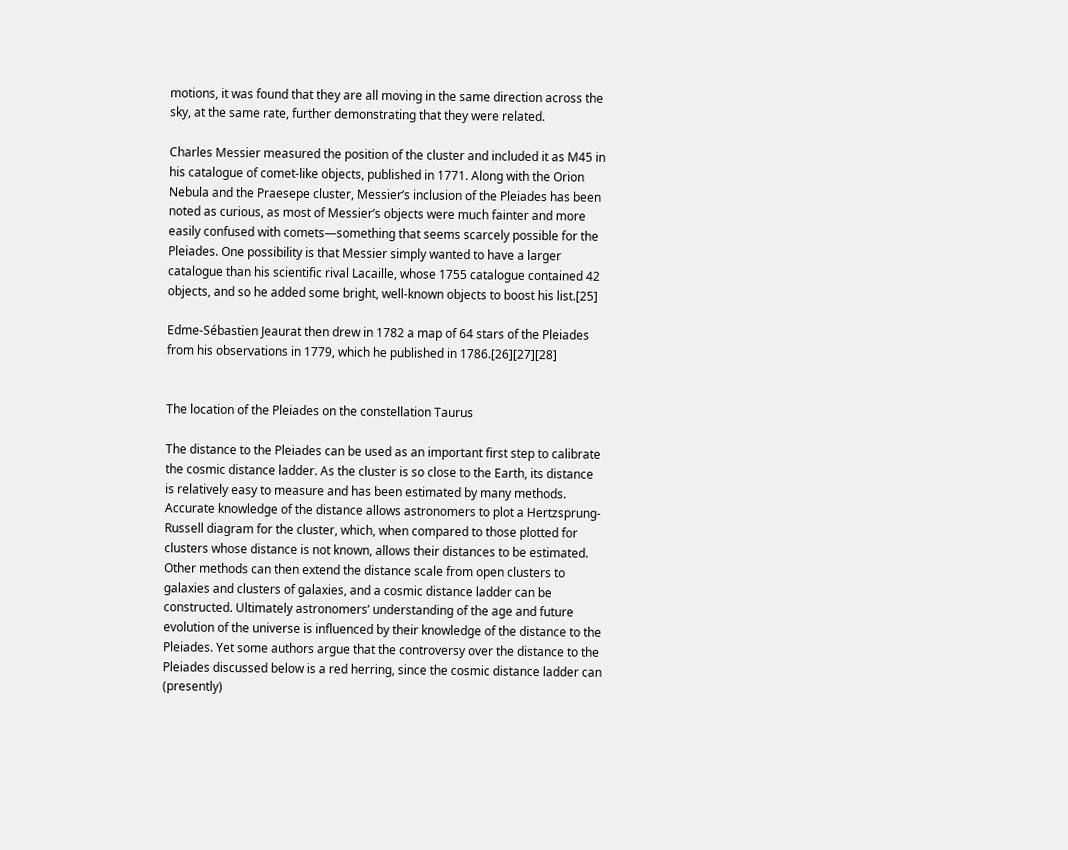motions, it was found that they are all moving in the same direction across the sky, at the same rate, further demonstrating that they were related.

Charles Messier measured the position of the cluster and included it as M45 in his catalogue of comet-like objects, published in 1771. Along with the Orion Nebula and the Praesepe cluster, Messier’s inclusion of the Pleiades has been noted as curious, as most of Messier’s objects were much fainter and more easily confused with comets—something that seems scarcely possible for the Pleiades. One possibility is that Messier simply wanted to have a larger catalogue than his scientific rival Lacaille, whose 1755 catalogue contained 42 objects, and so he added some bright, well-known objects to boost his list.[25]

Edme-Sébastien Jeaurat then drew in 1782 a map of 64 stars of the Pleiades from his observations in 1779, which he published in 1786.[26][27][28]


The location of the Pleiades on the constellation Taurus

The distance to the Pleiades can be used as an important first step to calibrate the cosmic distance ladder. As the cluster is so close to the Earth, its distance is relatively easy to measure and has been estimated by many methods. Accurate knowledge of the distance allows astronomers to plot a Hertzsprung-Russell diagram for the cluster, which, when compared to those plotted for clusters whose distance is not known, allows their distances to be estimated. Other methods can then extend the distance scale from open clusters to galaxies and clusters of galaxies, and a cosmic distance ladder can be constructed. Ultimately astronomers’ understanding of the age and future evolution of the universe is influenced by their knowledge of the distance to the Pleiades. Yet some authors argue that the controversy over the distance to the Pleiades discussed below is a red herring, since the cosmic distance ladder can (presently)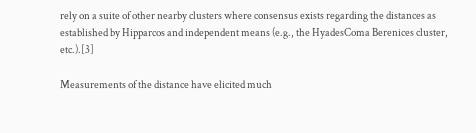rely on a suite of other nearby clusters where consensus exists regarding the distances as established by Hipparcos and independent means (e.g., the HyadesComa Berenices cluster, etc.).[3]

Measurements of the distance have elicited much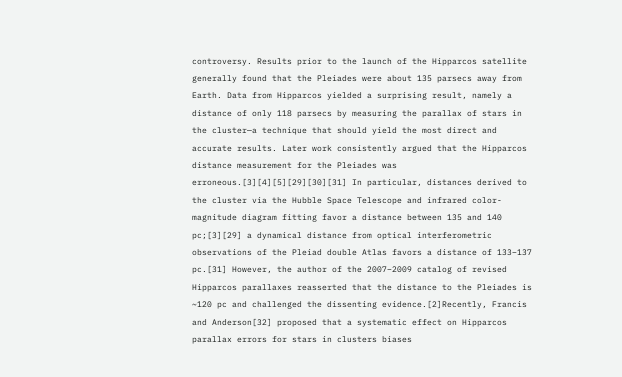controversy. Results prior to the launch of the Hipparcos satellite generally found that the Pleiades were about 135 parsecs away from Earth. Data from Hipparcos yielded a surprising result, namely a distance of only 118 parsecs by measuring the parallax of stars in the cluster—a technique that should yield the most direct and accurate results. Later work consistently argued that the Hipparcos distance measurement for the Pleiades was erroneous.[3][4][5][29][30][31] In particular, distances derived to the cluster via the Hubble Space Telescope and infrared color-magnitude diagram fitting favor a distance between 135 and 140 pc;[3][29] a dynamical distance from optical interferometric observations of the Pleiad double Atlas favors a distance of 133–137 pc.[31] However, the author of the 2007–2009 catalog of revised Hipparcos parallaxes reasserted that the distance to the Pleiades is ~120 pc and challenged the dissenting evidence.[2]Recently, Francis and Anderson[32] proposed that a systematic effect on Hipparcos parallax errors for stars in clusters biases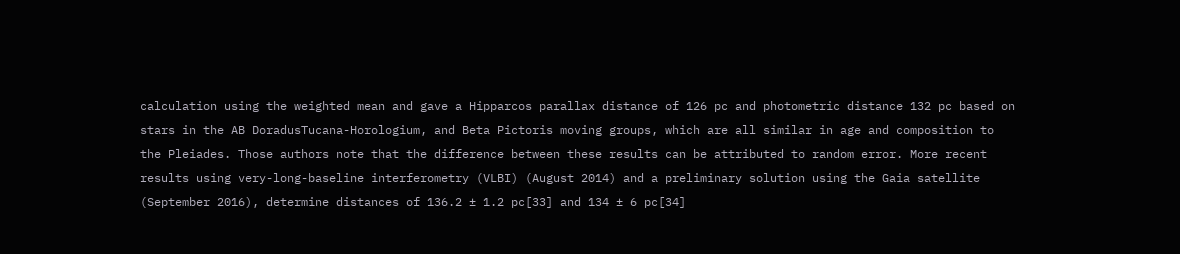calculation using the weighted mean and gave a Hipparcos parallax distance of 126 pc and photometric distance 132 pc based on stars in the AB DoradusTucana-Horologium, and Beta Pictoris moving groups, which are all similar in age and composition to the Pleiades. Those authors note that the difference between these results can be attributed to random error. More recent results using very-long-baseline interferometry (VLBI) (August 2014) and a preliminary solution using the Gaia satellite (September 2016), determine distances of 136.2 ± 1.2 pc[33] and 134 ± 6 pc[34]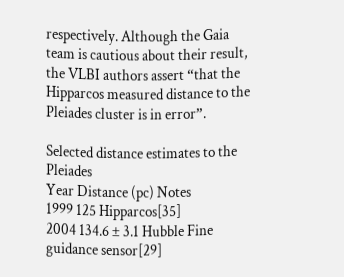respectively. Although the Gaia team is cautious about their result, the VLBI authors assert “that the Hipparcos measured distance to the Pleiades cluster is in error”.

Selected distance estimates to the Pleiades
Year Distance (pc) Notes
1999 125 Hipparcos[35]
2004 134.6 ± 3.1 Hubble Fine guidance sensor[29]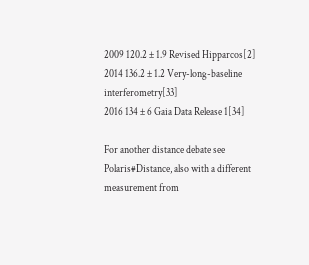2009 120.2 ± 1.9 Revised Hipparcos[2]
2014 136.2 ± 1.2 Very-long-baseline interferometry[33]
2016 134 ± 6 Gaia Data Release 1[34]

For another distance debate see Polaris#Distance, also with a different measurement from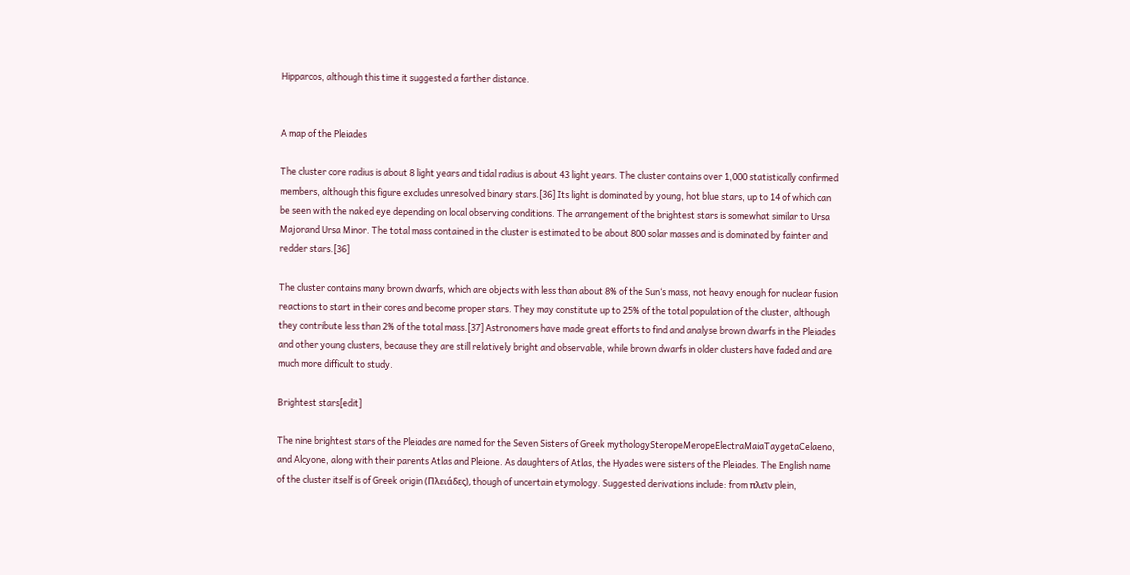Hipparcos, although this time it suggested a farther distance.


A map of the Pleiades

The cluster core radius is about 8 light years and tidal radius is about 43 light years. The cluster contains over 1,000 statistically confirmed members, although this figure excludes unresolved binary stars.[36] Its light is dominated by young, hot blue stars, up to 14 of which can be seen with the naked eye depending on local observing conditions. The arrangement of the brightest stars is somewhat similar to Ursa Majorand Ursa Minor. The total mass contained in the cluster is estimated to be about 800 solar masses and is dominated by fainter and redder stars.[36]

The cluster contains many brown dwarfs, which are objects with less than about 8% of the Sun‘s mass, not heavy enough for nuclear fusion reactions to start in their cores and become proper stars. They may constitute up to 25% of the total population of the cluster, although they contribute less than 2% of the total mass.[37] Astronomers have made great efforts to find and analyse brown dwarfs in the Pleiades and other young clusters, because they are still relatively bright and observable, while brown dwarfs in older clusters have faded and are much more difficult to study.

Brightest stars[edit]

The nine brightest stars of the Pleiades are named for the Seven Sisters of Greek mythologySteropeMeropeElectraMaiaTaygetaCelaeno, and Alcyone, along with their parents Atlas and Pleione. As daughters of Atlas, the Hyades were sisters of the Pleiades. The English name of the cluster itself is of Greek origin (Πλειάδες), though of uncertain etymology. Suggested derivations include: from πλεῖν plein,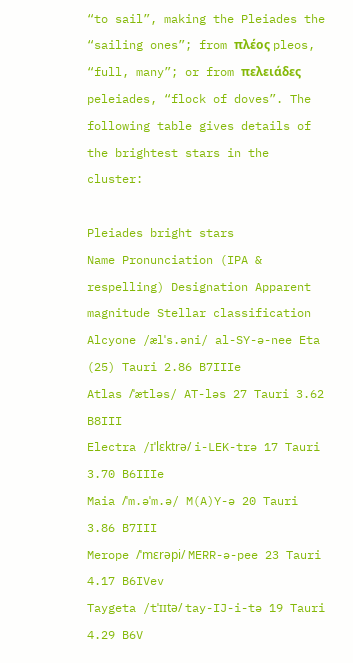“to sail”, making the Pleiades the “sailing ones”; from πλέος pleos, “full, many”; or from πελειάδες peleiades, “flock of doves”. The following table gives details of the brightest stars in the cluster:

Pleiades bright stars
Name Pronunciation (IPA & respelling) Designation Apparent magnitude Stellar classification
Alcyone /ælˈs.əni/ al-SY-ə-nee Eta (25) Tauri 2.86 B7IIIe
Atlas /ˈætləs/ AT-ləs 27 Tauri 3.62 B8III
Electra /ɪˈlɛktrə/ i-LEK-trə 17 Tauri 3.70 B6IIIe
Maia /ˈm.əˈm.ə/ M(A)Y-ə 20 Tauri 3.86 B7III
Merope /ˈmɛrəpi/ MERR-ə-pee 23 Tauri 4.17 B6IVev
Taygeta /tˈɪɪtə/ tay-IJ-i-tə 19 Tauri 4.29 B6V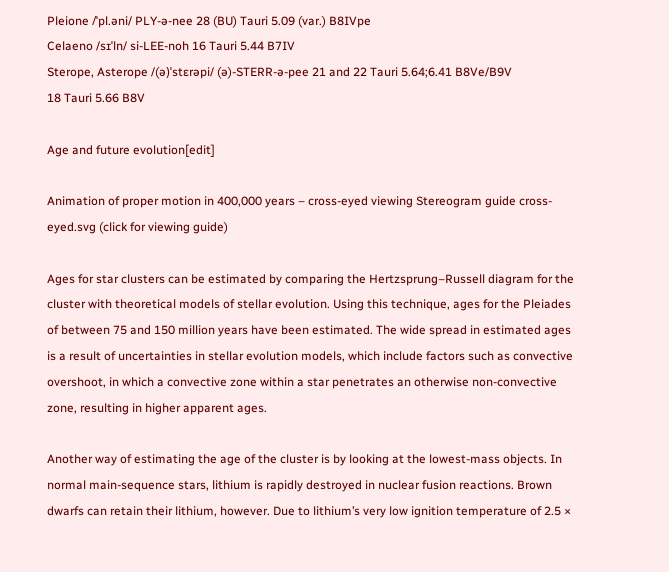Pleione /ˈpl.əni/ PLY-ə-nee 28 (BU) Tauri 5.09 (var.) B8IVpe
Celaeno /sɪˈln/ si-LEE-noh 16 Tauri 5.44 B7IV
Sterope, Asterope /(ə)ˈstɛrəpi/ (ə)-STERR-ə-pee 21 and 22 Tauri 5.64;6.41 B8Ve/B9V
18 Tauri 5.66 B8V

Age and future evolution[edit]

Animation of proper motion in 400,000 years – cross-eyed viewing Stereogram guide cross-eyed.svg (click for viewing guide)

Ages for star clusters can be estimated by comparing the Hertzsprung–Russell diagram for the cluster with theoretical models of stellar evolution. Using this technique, ages for the Pleiades of between 75 and 150 million years have been estimated. The wide spread in estimated ages is a result of uncertainties in stellar evolution models, which include factors such as convective overshoot, in which a convective zone within a star penetrates an otherwise non-convective zone, resulting in higher apparent ages.

Another way of estimating the age of the cluster is by looking at the lowest-mass objects. In normal main-sequence stars, lithium is rapidly destroyed in nuclear fusion reactions. Brown dwarfs can retain their lithium, however. Due to lithium’s very low ignition temperature of 2.5 ×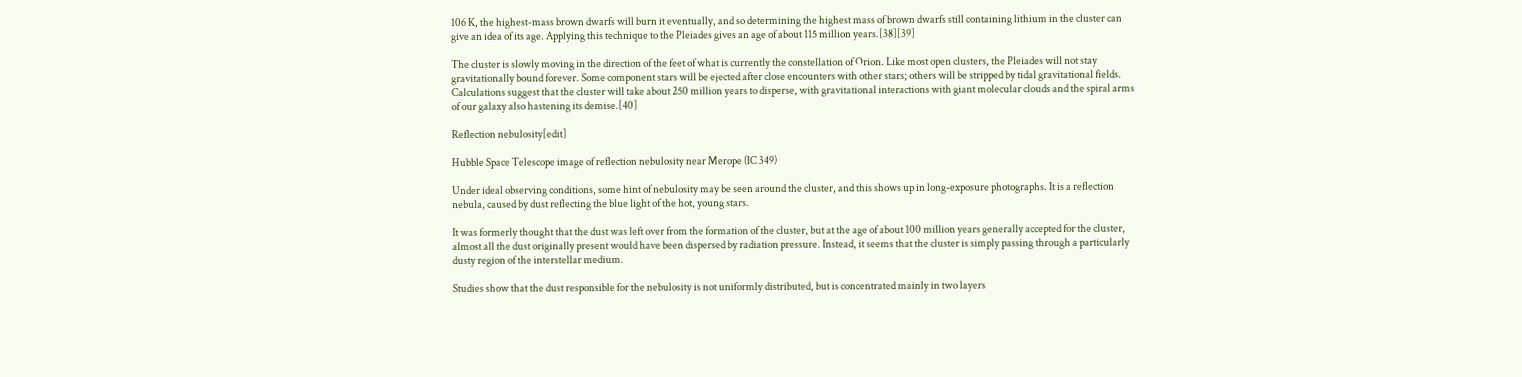106 K, the highest-mass brown dwarfs will burn it eventually, and so determining the highest mass of brown dwarfs still containing lithium in the cluster can give an idea of its age. Applying this technique to the Pleiades gives an age of about 115 million years.[38][39]

The cluster is slowly moving in the direction of the feet of what is currently the constellation of Orion. Like most open clusters, the Pleiades will not stay gravitationally bound forever. Some component stars will be ejected after close encounters with other stars; others will be stripped by tidal gravitational fields. Calculations suggest that the cluster will take about 250 million years to disperse, with gravitational interactions with giant molecular clouds and the spiral arms of our galaxy also hastening its demise.[40]

Reflection nebulosity[edit]

Hubble Space Telescope image of reflection nebulosity near Merope (IC 349)

Under ideal observing conditions, some hint of nebulosity may be seen around the cluster, and this shows up in long-exposure photographs. It is a reflection nebula, caused by dust reflecting the blue light of the hot, young stars.

It was formerly thought that the dust was left over from the formation of the cluster, but at the age of about 100 million years generally accepted for the cluster, almost all the dust originally present would have been dispersed by radiation pressure. Instead, it seems that the cluster is simply passing through a particularly dusty region of the interstellar medium.

Studies show that the dust responsible for the nebulosity is not uniformly distributed, but is concentrated mainly in two layers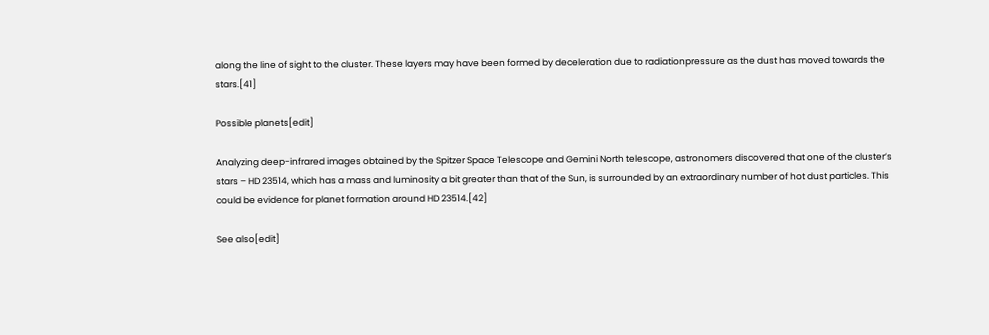along the line of sight to the cluster. These layers may have been formed by deceleration due to radiationpressure as the dust has moved towards the stars.[41]

Possible planets[edit]

Analyzing deep-infrared images obtained by the Spitzer Space Telescope and Gemini North telescope, astronomers discovered that one of the cluster’s stars – HD 23514, which has a mass and luminosity a bit greater than that of the Sun, is surrounded by an extraordinary number of hot dust particles. This could be evidence for planet formation around HD 23514.[42]

See also[edit]